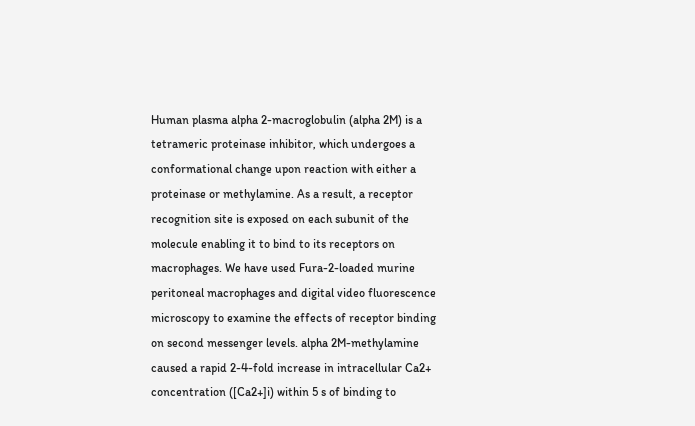Human plasma alpha 2-macroglobulin (alpha 2M) is a tetrameric proteinase inhibitor, which undergoes a conformational change upon reaction with either a proteinase or methylamine. As a result, a receptor recognition site is exposed on each subunit of the molecule enabling it to bind to its receptors on macrophages. We have used Fura-2-loaded murine peritoneal macrophages and digital video fluorescence microscopy to examine the effects of receptor binding on second messenger levels. alpha 2M-methylamine caused a rapid 2-4-fold increase in intracellular Ca2+ concentration ([Ca2+]i) within 5 s of binding to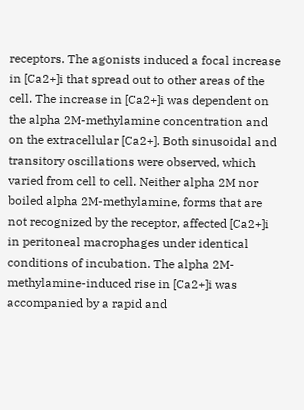receptors. The agonists induced a focal increase in [Ca2+]i that spread out to other areas of the cell. The increase in [Ca2+]i was dependent on the alpha 2M-methylamine concentration and on the extracellular [Ca2+]. Both sinusoidal and transitory oscillations were observed, which varied from cell to cell. Neither alpha 2M nor boiled alpha 2M-methylamine, forms that are not recognized by the receptor, affected [Ca2+]i in peritoneal macrophages under identical conditions of incubation. The alpha 2M-methylamine-induced rise in [Ca2+]i was accompanied by a rapid and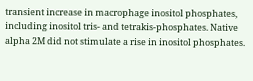transient increase in macrophage inositol phosphates, including inositol tris- and tetrakis-phosphates. Native alpha 2M did not stimulate a rise in inositol phosphates.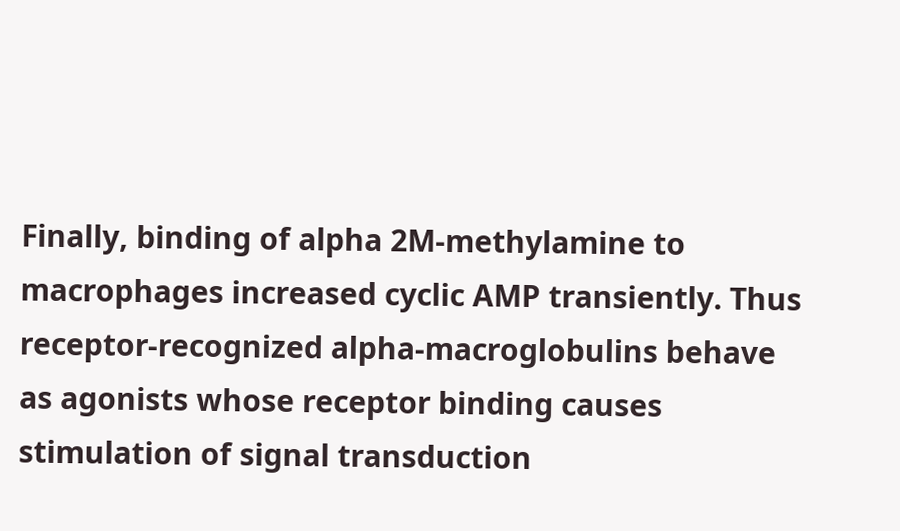Finally, binding of alpha 2M-methylamine to macrophages increased cyclic AMP transiently. Thus receptor-recognized alpha-macroglobulins behave as agonists whose receptor binding causes stimulation of signal transduction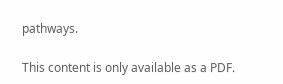pathways.

This content is only available as a PDF.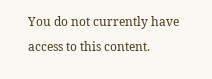You do not currently have access to this content.